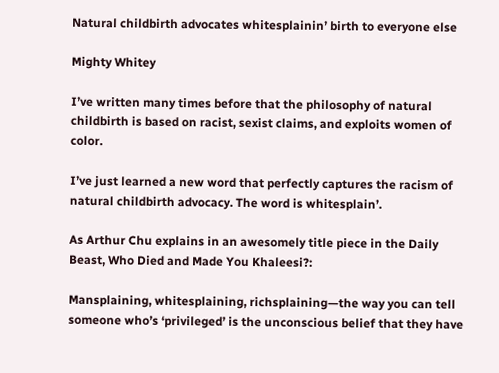Natural childbirth advocates whitesplainin’ birth to everyone else

Mighty Whitey

I’ve written many times before that the philosophy of natural childbirth is based on racist, sexist claims, and exploits women of color.

I’ve just learned a new word that perfectly captures the racism of natural childbirth advocacy. The word is whitesplain’.

As Arthur Chu explains in an awesomely title piece in the Daily Beast, Who Died and Made You Khaleesi?:

Mansplaining, whitesplaining, richsplaining—the way you can tell someone who’s ‘privileged’ is the unconscious belief that they have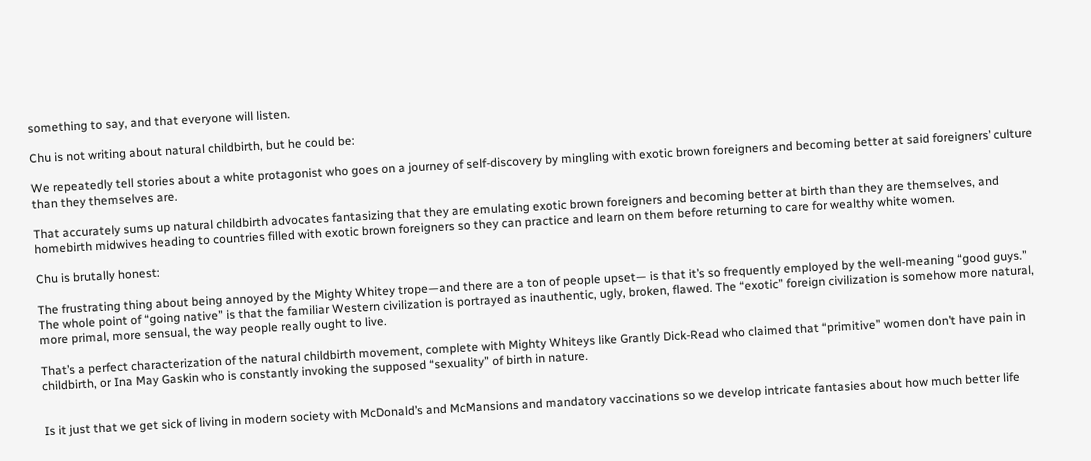something to say, and that everyone will listen.

Chu is not writing about natural childbirth, but he could be:

We repeatedly tell stories about a white protagonist who goes on a journey of self-discovery by mingling with exotic brown foreigners and becoming better at said foreigners’ culture than they themselves are.

That accurately sums up natural childbirth advocates fantasizing that they are emulating exotic brown foreigners and becoming better at birth than they are themselves, and homebirth midwives heading to countries filled with exotic brown foreigners so they can practice and learn on them before returning to care for wealthy white women.

Chu is brutally honest:

The frustrating thing about being annoyed by the Mighty Whitey trope—and there are a ton of people upset— is that it’s so frequently employed by the well-meaning “good guys.” The whole point of “going native” is that the familiar Western civilization is portrayed as inauthentic, ugly, broken, flawed. The “exotic” foreign civilization is somehow more natural, more primal, more sensual, the way people really ought to live.

That’s a perfect characterization of the natural childbirth movement, complete with Mighty Whiteys like Grantly Dick-Read who claimed that “primitive” women don’t have pain in childbirth, or Ina May Gaskin who is constantly invoking the supposed “sexuality” of birth in nature.


Is it just that we get sick of living in modern society with McDonald’s and McMansions and mandatory vaccinations so we develop intricate fantasies about how much better life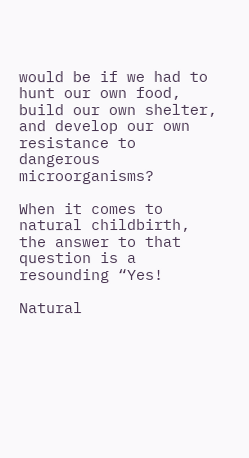would be if we had to hunt our own food, build our own shelter, and develop our own resistance to dangerous microorganisms?

When it comes to natural childbirth, the answer to that question is a resounding “Yes!

Natural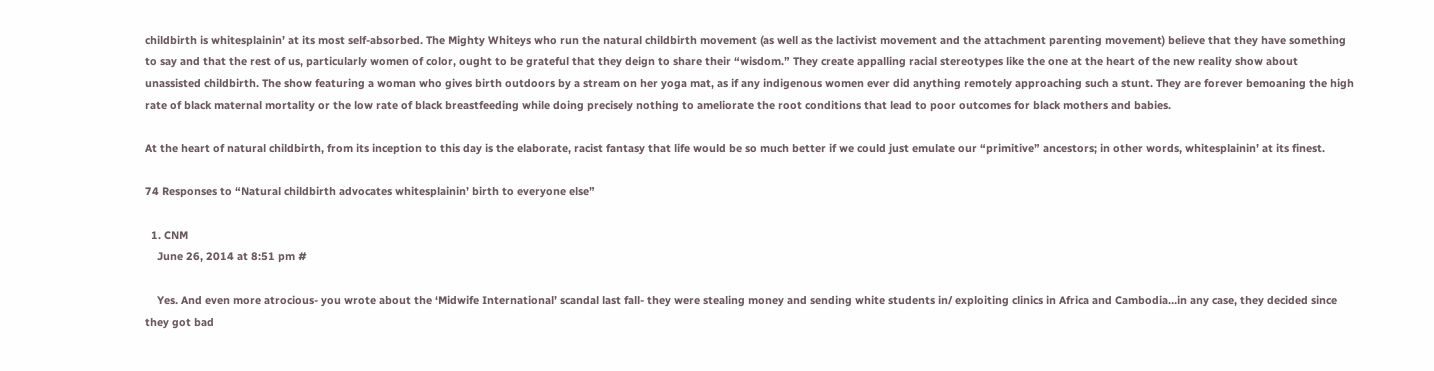childbirth is whitesplainin’ at its most self-absorbed. The Mighty Whiteys who run the natural childbirth movement (as well as the lactivist movement and the attachment parenting movement) believe that they have something to say and that the rest of us, particularly women of color, ought to be grateful that they deign to share their “wisdom.” They create appalling racial stereotypes like the one at the heart of the new reality show about unassisted childbirth. The show featuring a woman who gives birth outdoors by a stream on her yoga mat, as if any indigenous women ever did anything remotely approaching such a stunt. They are forever bemoaning the high rate of black maternal mortality or the low rate of black breastfeeding while doing precisely nothing to ameliorate the root conditions that lead to poor outcomes for black mothers and babies.

At the heart of natural childbirth, from its inception to this day is the elaborate, racist fantasy that life would be so much better if we could just emulate our “primitive” ancestors; in other words, whitesplainin’ at its finest.

74 Responses to “Natural childbirth advocates whitesplainin’ birth to everyone else”

  1. CNM
    June 26, 2014 at 8:51 pm #

    Yes. And even more atrocious- you wrote about the ‘Midwife International’ scandal last fall- they were stealing money and sending white students in/ exploiting clinics in Africa and Cambodia…in any case, they decided since they got bad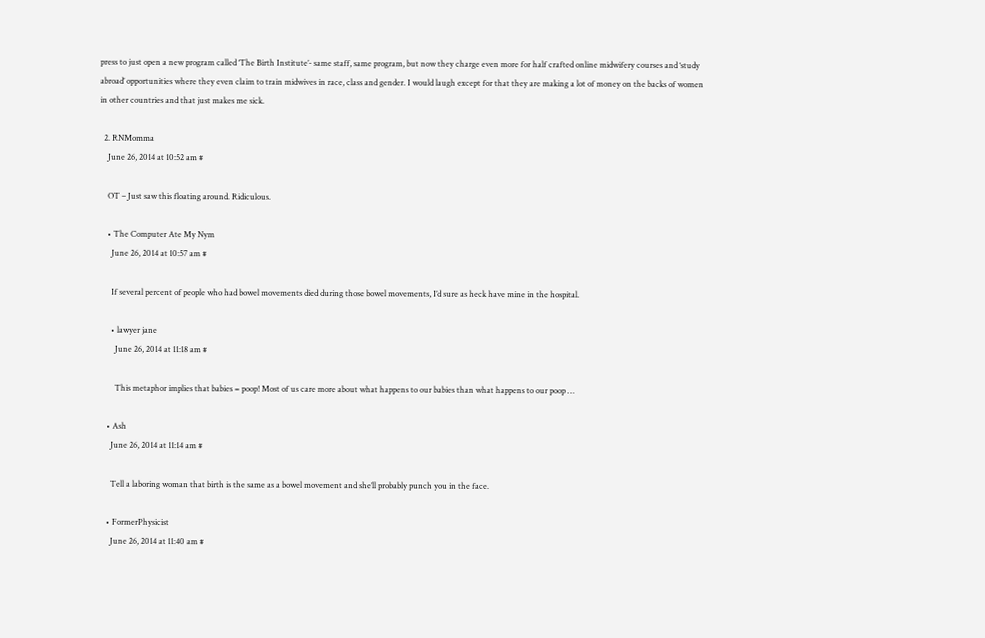press to just open a new program called ‘The Birth Institute’- same staff, same program, but now they charge even more for half crafted online midwifery courses and ‘study abroad’ opportunities where they even claim to train midwives in race, class and gender. I would laugh except for that they are making a lot of money on the backs of women in other countries and that just makes me sick.

  2. RNMomma
    June 26, 2014 at 10:52 am #

    OT – Just saw this floating around. Ridiculous.

    • The Computer Ate My Nym
      June 26, 2014 at 10:57 am #

      If several percent of people who had bowel movements died during those bowel movements, I’d sure as heck have mine in the hospital.

      • lawyer jane
        June 26, 2014 at 11:18 am #

        This metaphor implies that babies = poop! Most of us care more about what happens to our babies than what happens to our poop …

    • Ash
      June 26, 2014 at 11:14 am #

      Tell a laboring woman that birth is the same as a bowel movement and she’ll probably punch you in the face.

    • FormerPhysicist
      June 26, 2014 at 11:40 am #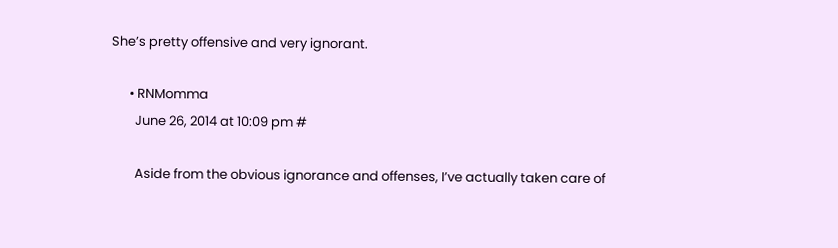She’s pretty offensive and very ignorant.

      • RNMomma
        June 26, 2014 at 10:09 pm #

        Aside from the obvious ignorance and offenses, I’ve actually taken care of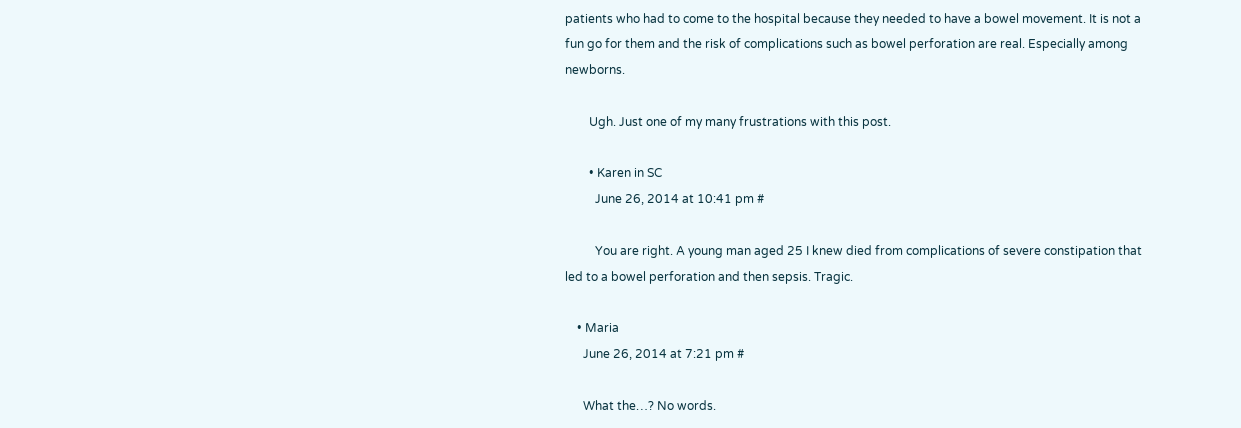patients who had to come to the hospital because they needed to have a bowel movement. It is not a fun go for them and the risk of complications such as bowel perforation are real. Especially among newborns.

        Ugh. Just one of my many frustrations with this post.

        • Karen in SC
          June 26, 2014 at 10:41 pm #

          You are right. A young man aged 25 I knew died from complications of severe constipation that led to a bowel perforation and then sepsis. Tragic.

    • Maria
      June 26, 2014 at 7:21 pm #

      What the…? No words.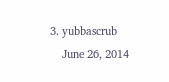3. yubbascrub
    June 26, 2014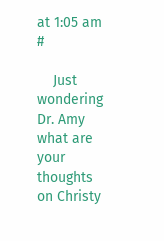at 1:05 am #

    Just wondering Dr. Amy what are your thoughts on Christy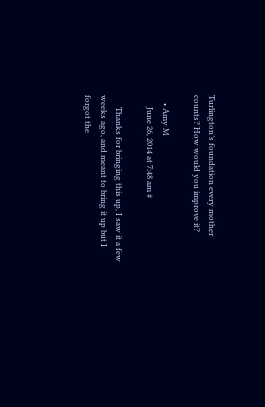Turlington’s foundation every mother counts? How would you improve it?

    • Amy M
      June 26, 2014 at 7:48 am #

      Thanks for bringing this up, I saw it a few weeks ago, and meant to bring it up but I forgot the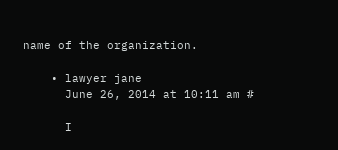name of the organization.

    • lawyer jane
      June 26, 2014 at 10:11 am #

      I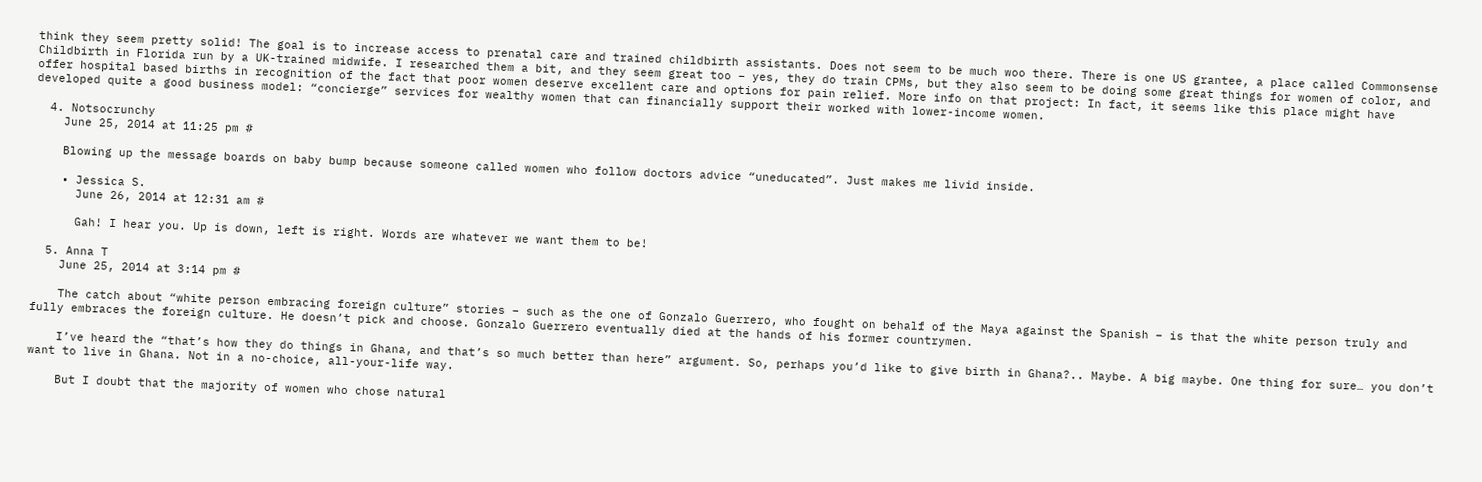think they seem pretty solid! The goal is to increase access to prenatal care and trained childbirth assistants. Does not seem to be much woo there. There is one US grantee, a place called Commonsense Childbirth in Florida run by a UK-trained midwife. I researched them a bit, and they seem great too – yes, they do train CPMs, but they also seem to be doing some great things for women of color, and offer hospital based births in recognition of the fact that poor women deserve excellent care and options for pain relief. More info on that project: In fact, it seems like this place might have developed quite a good business model: “concierge” services for wealthy women that can financially support their worked with lower-income women.

  4. Notsocrunchy
    June 25, 2014 at 11:25 pm #

    Blowing up the message boards on baby bump because someone called women who follow doctors advice “uneducated”. Just makes me livid inside.

    • Jessica S.
      June 26, 2014 at 12:31 am #

      Gah! I hear you. Up is down, left is right. Words are whatever we want them to be!

  5. Anna T
    June 25, 2014 at 3:14 pm #

    The catch about “white person embracing foreign culture” stories – such as the one of Gonzalo Guerrero, who fought on behalf of the Maya against the Spanish – is that the white person truly and fully embraces the foreign culture. He doesn’t pick and choose. Gonzalo Guerrero eventually died at the hands of his former countrymen.

    I’ve heard the “that’s how they do things in Ghana, and that’s so much better than here” argument. So, perhaps you’d like to give birth in Ghana?.. Maybe. A big maybe. One thing for sure… you don’t want to live in Ghana. Not in a no-choice, all-your-life way.

    But I doubt that the majority of women who chose natural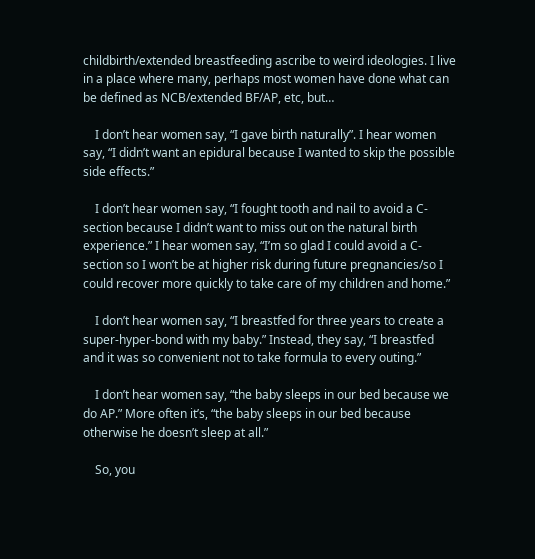childbirth/extended breastfeeding ascribe to weird ideologies. I live in a place where many, perhaps most women have done what can be defined as NCB/extended BF/AP, etc, but…

    I don’t hear women say, “I gave birth naturally”. I hear women say, “I didn’t want an epidural because I wanted to skip the possible side effects.”

    I don’t hear women say, “I fought tooth and nail to avoid a C-section because I didn’t want to miss out on the natural birth experience.” I hear women say, “I’m so glad I could avoid a C-section so I won’t be at higher risk during future pregnancies/so I could recover more quickly to take care of my children and home.”

    I don’t hear women say, “I breastfed for three years to create a super-hyper-bond with my baby.” Instead, they say, “I breastfed and it was so convenient not to take formula to every outing.”

    I don’t hear women say, “the baby sleeps in our bed because we do AP.” More often it’s, “the baby sleeps in our bed because otherwise he doesn’t sleep at all.”

    So, you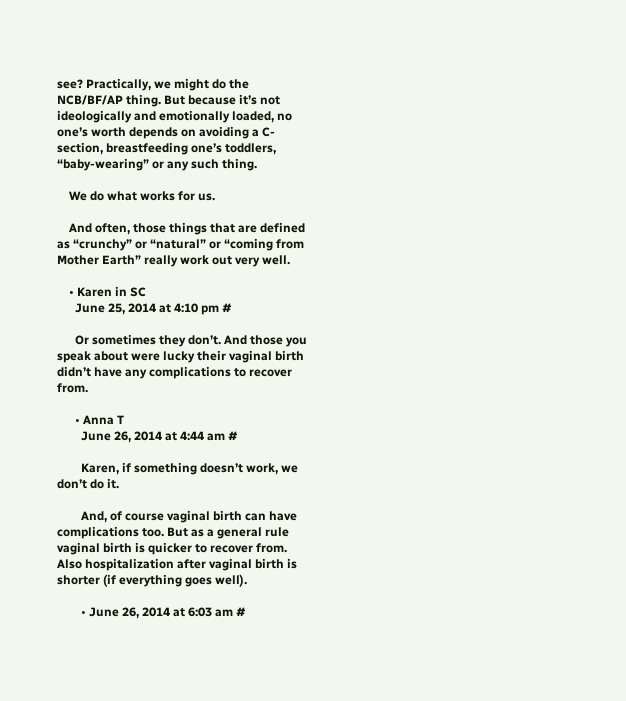see? Practically, we might do the NCB/BF/AP thing. But because it’s not ideologically and emotionally loaded, no one’s worth depends on avoiding a C-section, breastfeeding one’s toddlers, “baby-wearing” or any such thing.

    We do what works for us.

    And often, those things that are defined as “crunchy” or “natural” or “coming from Mother Earth” really work out very well.

    • Karen in SC
      June 25, 2014 at 4:10 pm #

      Or sometimes they don’t. And those you speak about were lucky their vaginal birth didn’t have any complications to recover from.

      • Anna T
        June 26, 2014 at 4:44 am #

        Karen, if something doesn’t work, we don’t do it.

        And, of course vaginal birth can have complications too. But as a general rule vaginal birth is quicker to recover from. Also hospitalization after vaginal birth is shorter (if everything goes well).

        • June 26, 2014 at 6:03 am #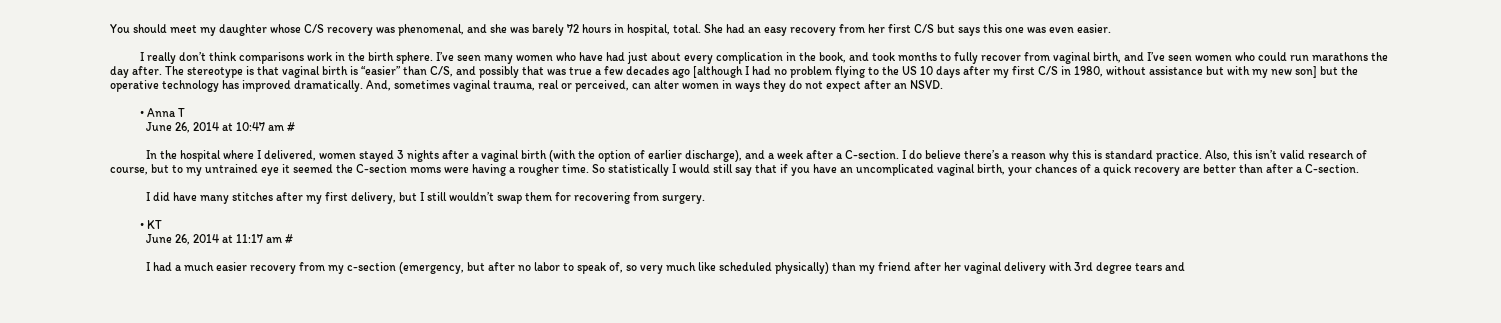You should meet my daughter whose C/S recovery was phenomenal, and she was barely 72 hours in hospital, total. She had an easy recovery from her first C/S but says this one was even easier.

          I really don’t think comparisons work in the birth sphere. I’ve seen many women who have had just about every complication in the book, and took months to fully recover from vaginal birth, and I’ve seen women who could run marathons the day after. The stereotype is that vaginal birth is “easier” than C/S, and possibly that was true a few decades ago [although I had no problem flying to the US 10 days after my first C/S in 1980, without assistance but with my new son] but the operative technology has improved dramatically. And, sometimes vaginal trauma, real or perceived, can alter women in ways they do not expect after an NSVD.

          • Anna T
            June 26, 2014 at 10:47 am #

            In the hospital where I delivered, women stayed 3 nights after a vaginal birth (with the option of earlier discharge), and a week after a C-section. I do believe there’s a reason why this is standard practice. Also, this isn’t valid research of course, but to my untrained eye it seemed the C-section moms were having a rougher time. So statistically I would still say that if you have an uncomplicated vaginal birth, your chances of a quick recovery are better than after a C-section.

            I did have many stitches after my first delivery, but I still wouldn’t swap them for recovering from surgery.

          • KT
            June 26, 2014 at 11:17 am #

            I had a much easier recovery from my c-section (emergency, but after no labor to speak of, so very much like scheduled physically) than my friend after her vaginal delivery with 3rd degree tears and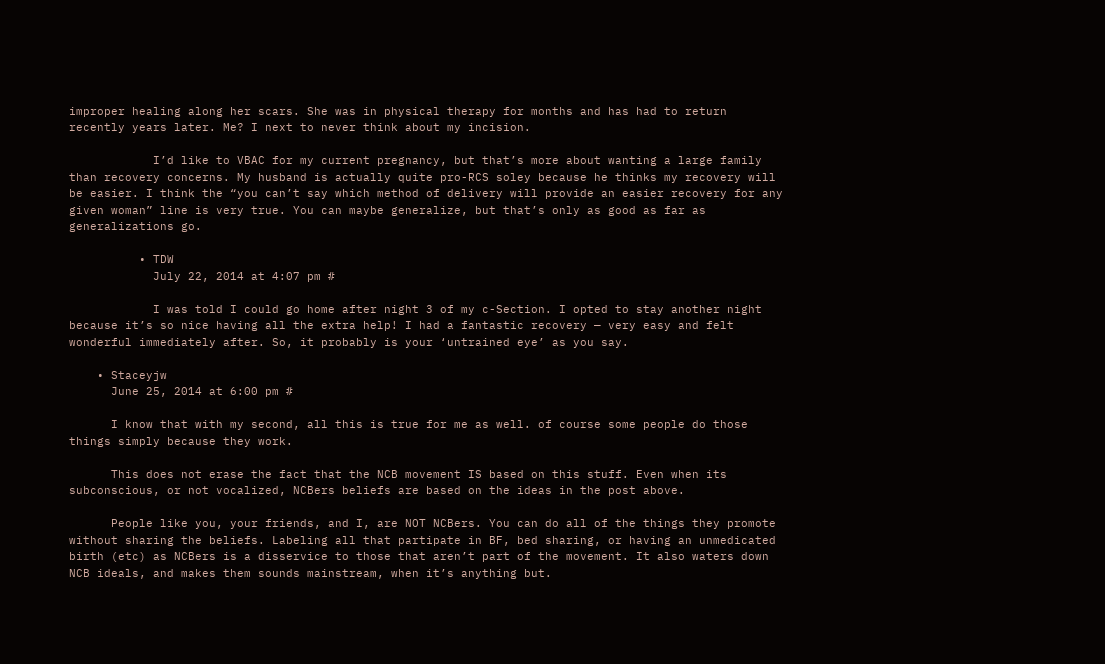improper healing along her scars. She was in physical therapy for months and has had to return recently years later. Me? I next to never think about my incision.

            I’d like to VBAC for my current pregnancy, but that’s more about wanting a large family than recovery concerns. My husband is actually quite pro-RCS soley because he thinks my recovery will be easier. I think the “you can’t say which method of delivery will provide an easier recovery for any given woman” line is very true. You can maybe generalize, but that’s only as good as far as generalizations go.

          • TDW
            July 22, 2014 at 4:07 pm #

            I was told I could go home after night 3 of my c-Section. I opted to stay another night because it’s so nice having all the extra help! I had a fantastic recovery — very easy and felt wonderful immediately after. So, it probably is your ‘untrained eye’ as you say.

    • Staceyjw
      June 25, 2014 at 6:00 pm #

      I know that with my second, all this is true for me as well. of course some people do those things simply because they work.

      This does not erase the fact that the NCB movement IS based on this stuff. Even when its subconscious, or not vocalized, NCBers beliefs are based on the ideas in the post above.

      People like you, your friends, and I, are NOT NCBers. You can do all of the things they promote without sharing the beliefs. Labeling all that partipate in BF, bed sharing, or having an unmedicated birth (etc) as NCBers is a disservice to those that aren’t part of the movement. It also waters down NCB ideals, and makes them sounds mainstream, when it’s anything but.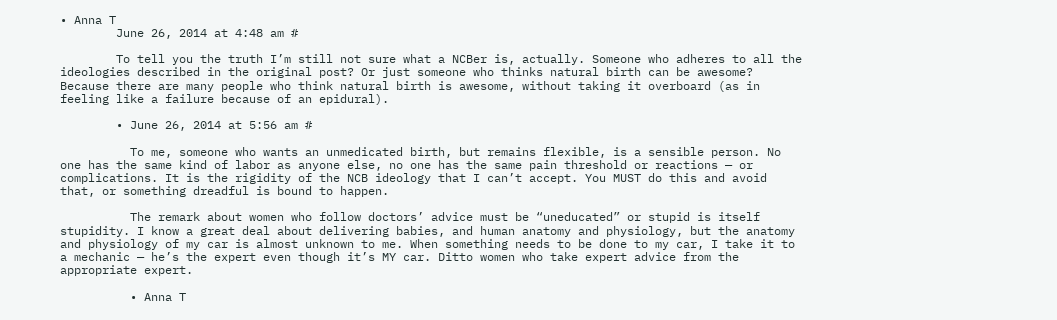• Anna T
        June 26, 2014 at 4:48 am #

        To tell you the truth I’m still not sure what a NCBer is, actually. Someone who adheres to all the ideologies described in the original post? Or just someone who thinks natural birth can be awesome? Because there are many people who think natural birth is awesome, without taking it overboard (as in feeling like a failure because of an epidural).

        • June 26, 2014 at 5:56 am #

          To me, someone who wants an unmedicated birth, but remains flexible, is a sensible person. No one has the same kind of labor as anyone else, no one has the same pain threshold or reactions — or complications. It is the rigidity of the NCB ideology that I can’t accept. You MUST do this and avoid that, or something dreadful is bound to happen.

          The remark about women who follow doctors’ advice must be “uneducated” or stupid is itself stupidity. I know a great deal about delivering babies, and human anatomy and physiology, but the anatomy and physiology of my car is almost unknown to me. When something needs to be done to my car, I take it to a mechanic — he’s the expert even though it’s MY car. Ditto women who take expert advice from the appropriate expert.

          • Anna T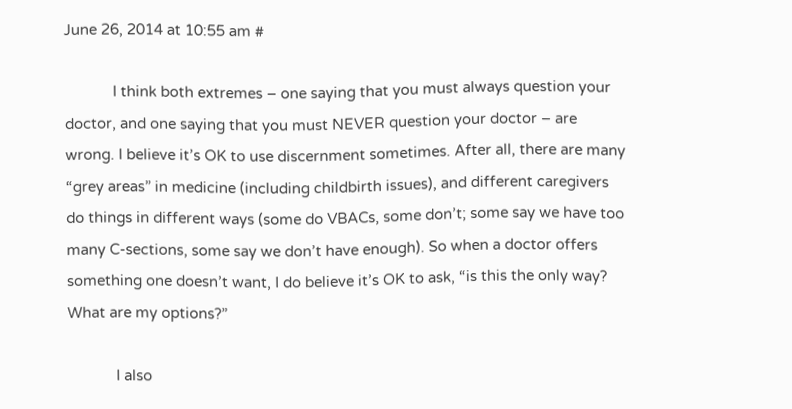June 26, 2014 at 10:55 am #

            I think both extremes – one saying that you must always question your doctor, and one saying that you must NEVER question your doctor – are wrong. I believe it’s OK to use discernment sometimes. After all, there are many “grey areas” in medicine (including childbirth issues), and different caregivers do things in different ways (some do VBACs, some don’t; some say we have too many C-sections, some say we don’t have enough). So when a doctor offers something one doesn’t want, I do believe it’s OK to ask, “is this the only way? What are my options?”

            I also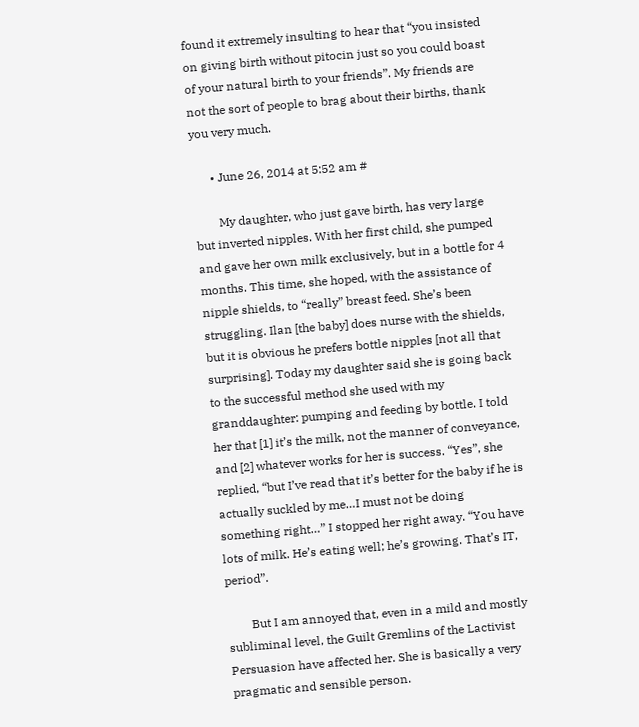found it extremely insulting to hear that “you insisted on giving birth without pitocin just so you could boast of your natural birth to your friends”. My friends are not the sort of people to brag about their births, thank you very much.

      • June 26, 2014 at 5:52 am #

        My daughter, who just gave birth, has very large but inverted nipples. With her first child, she pumped and gave her own milk exclusively, but in a bottle for 4 months. This time, she hoped, with the assistance of nipple shields, to “really” breast feed. She’s been struggling. Ilan [the baby] does nurse with the shields, but it is obvious he prefers bottle nipples [not all that surprising]. Today my daughter said she is going back to the successful method she used with my granddaughter: pumping and feeding by bottle. I told her that [1] it’s the milk, not the manner of conveyance, and [2] whatever works for her is success. “Yes”, she replied, “but I’ve read that it’s better for the baby if he is actually suckled by me…I must not be doing something right…” I stopped her right away. “You have lots of milk. He’s eating well; he’s growing. That’s IT, period”.

        But I am annoyed that, even in a mild and mostly subliminal level, the Guilt Gremlins of the Lactivist Persuasion have affected her. She is basically a very pragmatic and sensible person.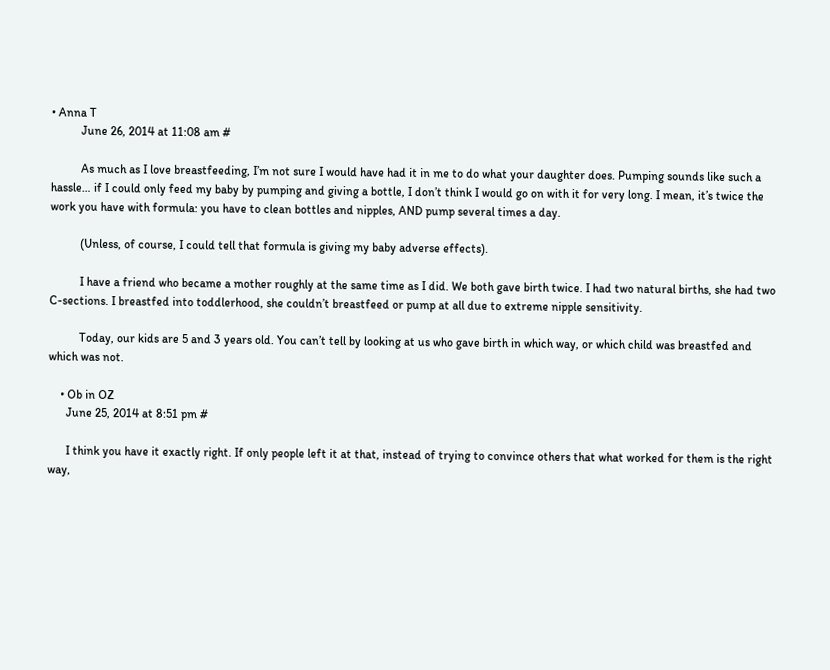• Anna T
          June 26, 2014 at 11:08 am #

          As much as I love breastfeeding, I’m not sure I would have had it in me to do what your daughter does. Pumping sounds like such a hassle… if I could only feed my baby by pumping and giving a bottle, I don’t think I would go on with it for very long. I mean, it’s twice the work you have with formula: you have to clean bottles and nipples, AND pump several times a day.

          (Unless, of course, I could tell that formula is giving my baby adverse effects).

          I have a friend who became a mother roughly at the same time as I did. We both gave birth twice. I had two natural births, she had two C-sections. I breastfed into toddlerhood, she couldn’t breastfeed or pump at all due to extreme nipple sensitivity.

          Today, our kids are 5 and 3 years old. You can’t tell by looking at us who gave birth in which way, or which child was breastfed and which was not.

    • Ob in OZ
      June 25, 2014 at 8:51 pm #

      I think you have it exactly right. If only people left it at that, instead of trying to convince others that what worked for them is the right way,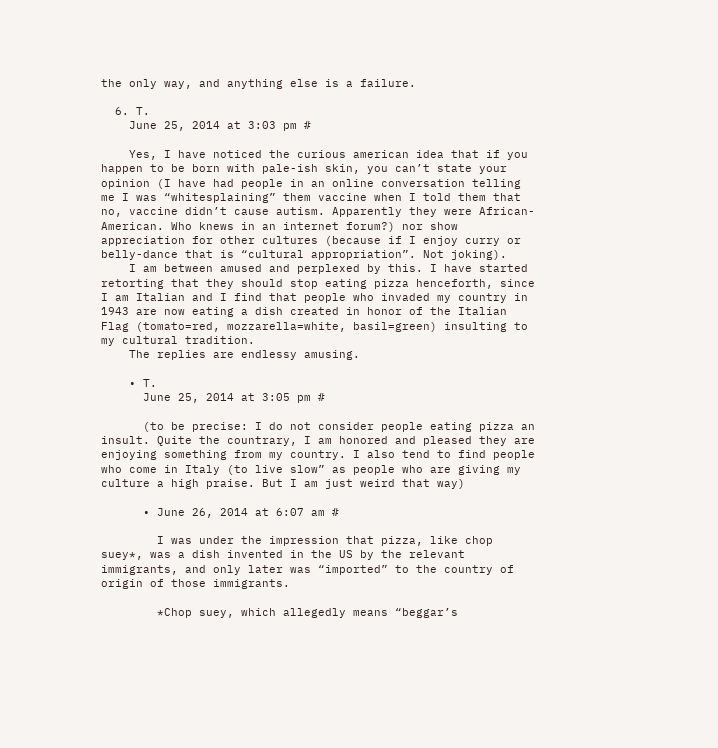the only way, and anything else is a failure.

  6. T.
    June 25, 2014 at 3:03 pm #

    Yes, I have noticed the curious american idea that if you happen to be born with pale-ish skin, you can’t state your opinion (I have had people in an online conversation telling me I was “whitesplaining” them vaccine when I told them that no, vaccine didn’t cause autism. Apparently they were African-American. Who knews in an internet forum?) nor show appreciation for other cultures (because if I enjoy curry or belly-dance that is “cultural appropriation”. Not joking).
    I am between amused and perplexed by this. I have started retorting that they should stop eating pizza henceforth, since I am Italian and I find that people who invaded my country in 1943 are now eating a dish created in honor of the Italian Flag (tomato=red, mozzarella=white, basil=green) insulting to my cultural tradition.
    The replies are endlessy amusing.

    • T.
      June 25, 2014 at 3:05 pm #

      (to be precise: I do not consider people eating pizza an insult. Quite the countrary, I am honored and pleased they are enjoying something from my country. I also tend to find people who come in Italy (to live slow” as people who are giving my culture a high praise. But I am just weird that way)

      • June 26, 2014 at 6:07 am #

        I was under the impression that pizza, like chop suey*, was a dish invented in the US by the relevant immigrants, and only later was “imported” to the country of origin of those immigrants.

        *Chop suey, which allegedly means “beggar’s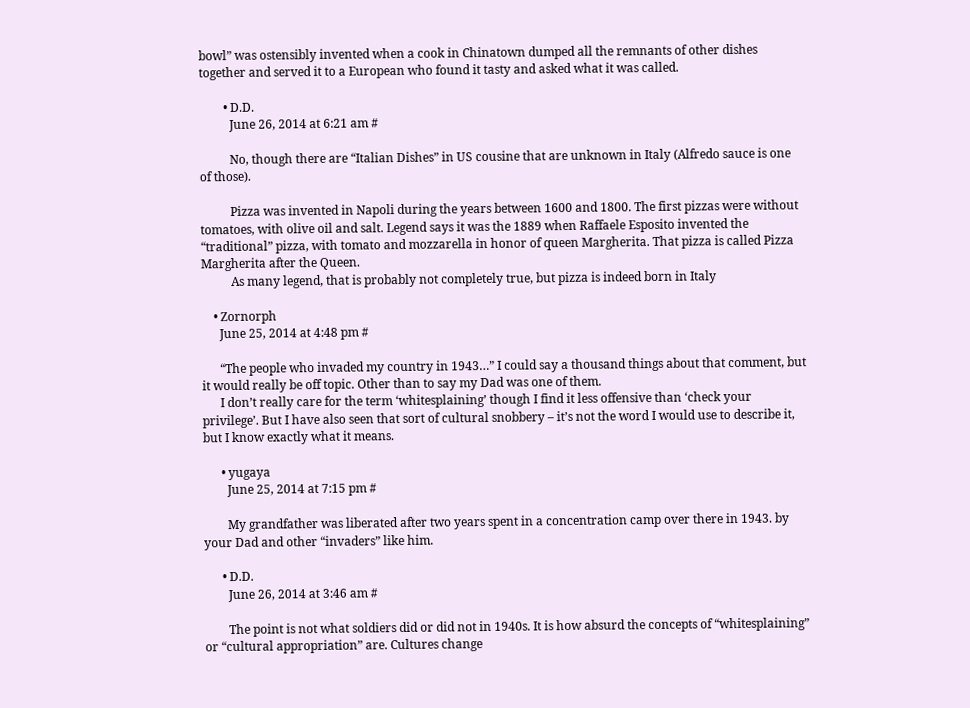bowl” was ostensibly invented when a cook in Chinatown dumped all the remnants of other dishes together and served it to a European who found it tasty and asked what it was called.

        • D.D.
          June 26, 2014 at 6:21 am #

          No, though there are “Italian Dishes” in US cousine that are unknown in Italy (Alfredo sauce is one of those).

          Pizza was invented in Napoli during the years between 1600 and 1800. The first pizzas were without tomatoes, with olive oil and salt. Legend says it was the 1889 when Raffaele Esposito invented the “traditional” pizza, with tomato and mozzarella in honor of queen Margherita. That pizza is called Pizza Margherita after the Queen.
          As many legend, that is probably not completely true, but pizza is indeed born in Italy

    • Zornorph
      June 25, 2014 at 4:48 pm #

      “The people who invaded my country in 1943…” I could say a thousand things about that comment, but it would really be off topic. Other than to say my Dad was one of them.
      I don’t really care for the term ‘whitesplaining’ though I find it less offensive than ‘check your privilege’. But I have also seen that sort of cultural snobbery – it’s not the word I would use to describe it, but I know exactly what it means.

      • yugaya
        June 25, 2014 at 7:15 pm #

        My grandfather was liberated after two years spent in a concentration camp over there in 1943. by your Dad and other “invaders” like him.

      • D.D.
        June 26, 2014 at 3:46 am #

        The point is not what soldiers did or did not in 1940s. It is how absurd the concepts of “whitesplaining” or “cultural appropriation” are. Cultures change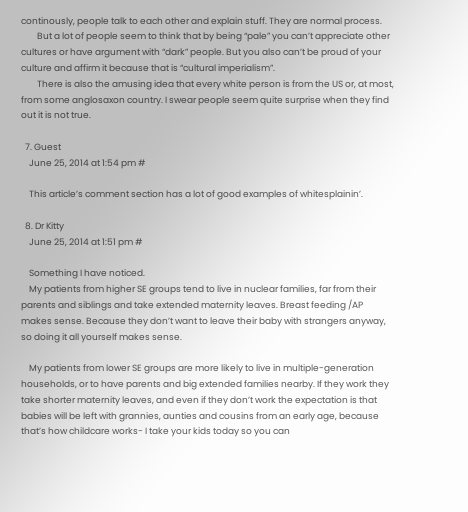continously, people talk to each other and explain stuff. They are normal process.
        But a lot of people seem to think that by being “pale” you can’t appreciate other cultures or have argument with “dark” people. But you also can’t be proud of your culture and affirm it because that is “cultural imperialism”.
        There is also the amusing idea that every white person is from the US or, at most, from some anglosaxon country. I swear people seem quite surprise when they find out it is not true.

  7. Guest
    June 25, 2014 at 1:54 pm #

    This article’s comment section has a lot of good examples of whitesplainin’.

  8. Dr Kitty
    June 25, 2014 at 1:51 pm #

    Something I have noticed.
    My patients from higher SE groups tend to live in nuclear families, far from their parents and siblings and take extended maternity leaves. Breast feeding /AP makes sense. Because they don’t want to leave their baby with strangers anyway, so doing it all yourself makes sense.

    My patients from lower SE groups are more likely to live in multiple-generation households, or to have parents and big extended families nearby. If they work they take shorter maternity leaves, and even if they don’t work the expectation is that babies will be left with grannies, aunties and cousins from an early age, because that’s how childcare works- I take your kids today so you can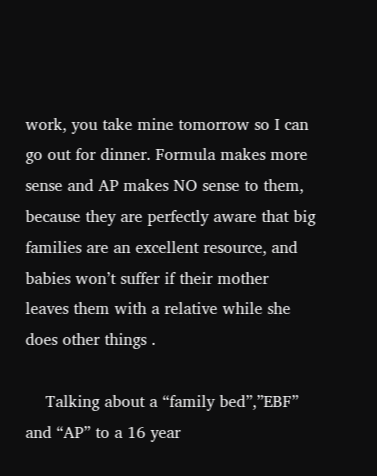work, you take mine tomorrow so I can go out for dinner. Formula makes more sense and AP makes NO sense to them, because they are perfectly aware that big families are an excellent resource, and babies won’t suffer if their mother leaves them with a relative while she does other things .

    Talking about a “family bed”,”EBF” and “AP” to a 16 year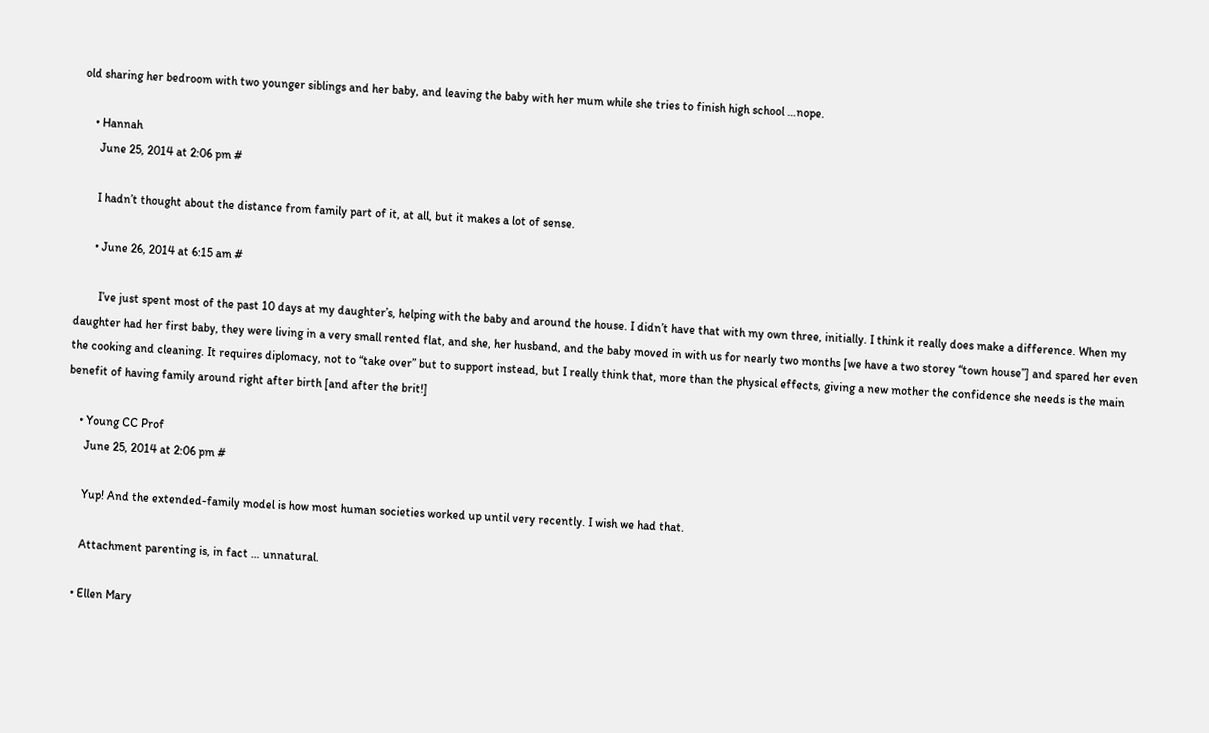old sharing her bedroom with two younger siblings and her baby, and leaving the baby with her mum while she tries to finish high school …nope.

    • Hannah
      June 25, 2014 at 2:06 pm #

      I hadn’t thought about the distance from family part of it, at all, but it makes a lot of sense.

      • June 26, 2014 at 6:15 am #

        I’ve just spent most of the past 10 days at my daughter’s, helping with the baby and around the house. I didn’t have that with my own three, initially. I think it really does make a difference. When my daughter had her first baby, they were living in a very small rented flat, and she, her husband, and the baby moved in with us for nearly two months [we have a two storey “town house”] and spared her even the cooking and cleaning. It requires diplomacy, not to “take over” but to support instead, but I really think that, more than the physical effects, giving a new mother the confidence she needs is the main benefit of having family around right after birth [and after the brit!]

    • Young CC Prof
      June 25, 2014 at 2:06 pm #

      Yup! And the extended-family model is how most human societies worked up until very recently. I wish we had that.

      Attachment parenting is, in fact … unnatural.

    • Ellen Mary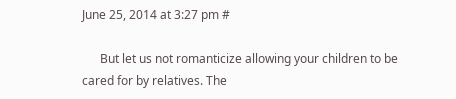June 25, 2014 at 3:27 pm #

      But let us not romanticize allowing your children to be cared for by relatives. The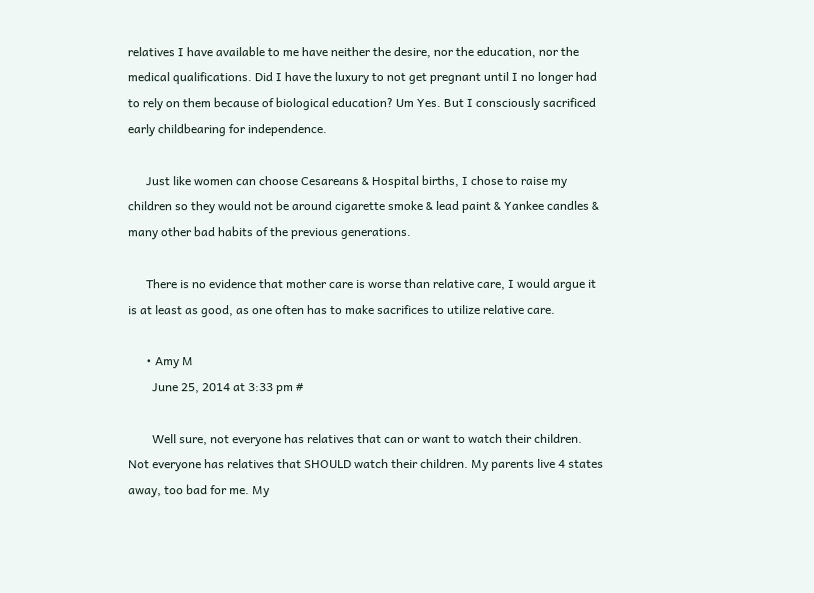relatives I have available to me have neither the desire, nor the education, nor the medical qualifications. Did I have the luxury to not get pregnant until I no longer had to rely on them because of biological education? Um Yes. But I consciously sacrificed early childbearing for independence.

      Just like women can choose Cesareans & Hospital births, I chose to raise my children so they would not be around cigarette smoke & lead paint & Yankee candles & many other bad habits of the previous generations.

      There is no evidence that mother care is worse than relative care, I would argue it is at least as good, as one often has to make sacrifices to utilize relative care.

      • Amy M
        June 25, 2014 at 3:33 pm #

        Well sure, not everyone has relatives that can or want to watch their children. Not everyone has relatives that SHOULD watch their children. My parents live 4 states away, too bad for me. My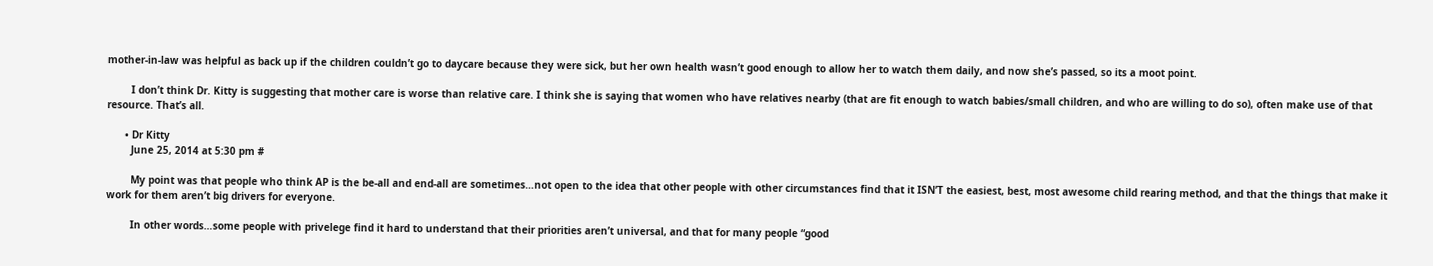mother-in-law was helpful as back up if the children couldn’t go to daycare because they were sick, but her own health wasn’t good enough to allow her to watch them daily, and now she’s passed, so its a moot point.

        I don’t think Dr. Kitty is suggesting that mother care is worse than relative care. I think she is saying that women who have relatives nearby (that are fit enough to watch babies/small children, and who are willing to do so), often make use of that resource. That’s all.

      • Dr Kitty
        June 25, 2014 at 5:30 pm #

        My point was that people who think AP is the be-all and end-all are sometimes…not open to the idea that other people with other circumstances find that it ISN’T the easiest, best, most awesome child rearing method, and that the things that make it work for them aren’t big drivers for everyone.

        In other words…some people with privelege find it hard to understand that their priorities aren’t universal, and that for many people “good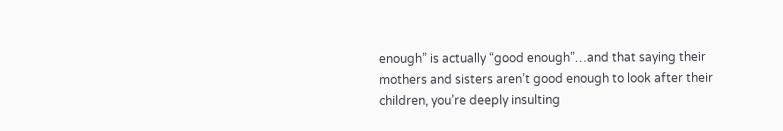enough” is actually “good enough”…and that saying their mothers and sisters aren’t good enough to look after their children, you’re deeply insulting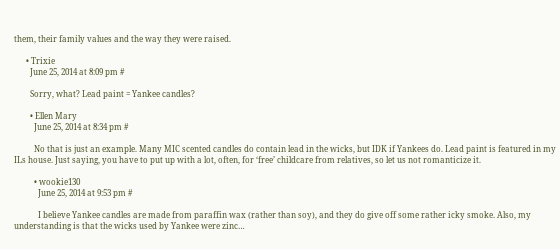them, their family values and the way they were raised.

      • Trixie
        June 25, 2014 at 8:09 pm #

        Sorry, what? Lead paint = Yankee candles?

        • Ellen Mary
          June 25, 2014 at 8:34 pm #

          No that is just an example. Many MIC scented candles do contain lead in the wicks, but IDK if Yankees do. Lead paint is featured in my ILs house. Just saying, you have to put up with a lot, often, for ‘free’ childcare from relatives, so let us not romanticize it.

          • wookie130
            June 25, 2014 at 9:53 pm #

            I believe Yankee candles are made from paraffin wax (rather than soy), and they do give off some rather icky smoke. Also, my understanding is that the wicks used by Yankee were zinc…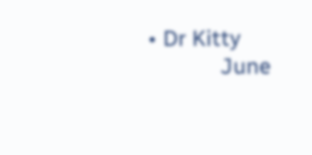• Dr Kitty
            June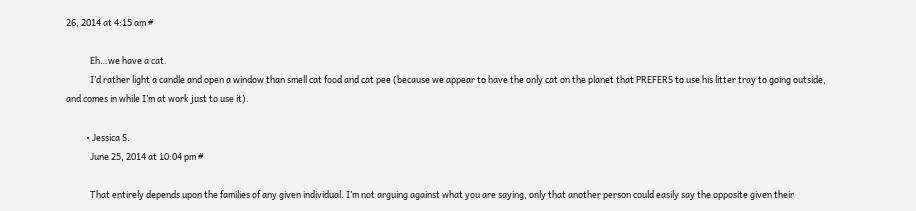26, 2014 at 4:15 am #

            Eh…we have a cat.
            I’d rather light a candle and open a window than smell cat food and cat pee (because we appear to have the only cat on the planet that PREFERS to use his litter tray to going outside, and comes in while I’m at work just to use it).

          • Jessica S.
            June 25, 2014 at 10:04 pm #

            That entirely depends upon the families of any given individual. I’m not arguing against what you are saying, only that another person could easily say the opposite given their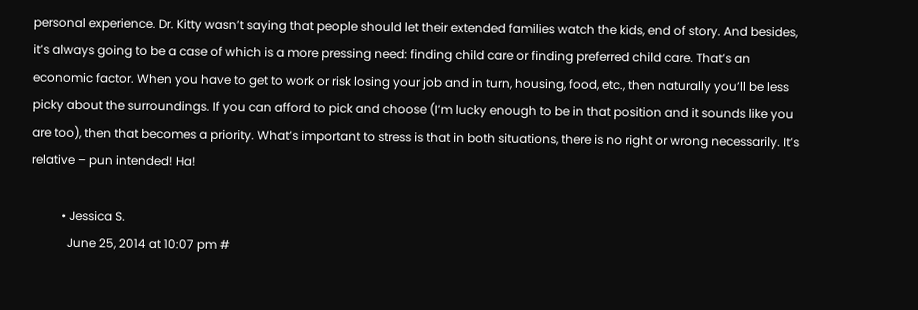personal experience. Dr. Kitty wasn’t saying that people should let their extended families watch the kids, end of story. And besides, it’s always going to be a case of which is a more pressing need: finding child care or finding preferred child care. That’s an economic factor. When you have to get to work or risk losing your job and in turn, housing, food, etc., then naturally you’ll be less picky about the surroundings. If you can afford to pick and choose (I’m lucky enough to be in that position and it sounds like you are too), then that becomes a priority. What’s important to stress is that in both situations, there is no right or wrong necessarily. It’s relative – pun intended! Ha!

          • Jessica S.
            June 25, 2014 at 10:07 pm #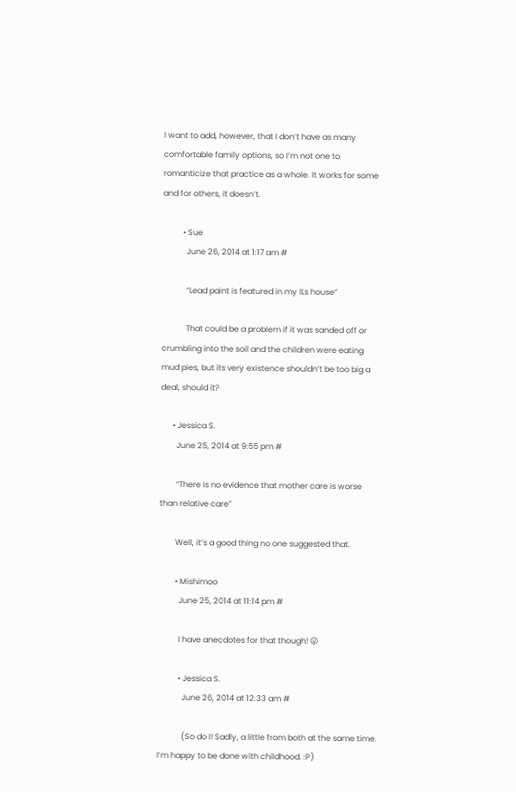I want to add, however, that I don’t have as many comfortable family options, so I’m not one to romanticize that practice as a whole. It works for some and for others, it doesn’t.

          • Sue
            June 26, 2014 at 1:17 am #

            ”Lead paint is featured in my ILs house”

            That could be a problem if it was sanded off or crumbling into the soil and the children were eating mud pies, but its very existence shouldn’t be too big a deal, should it?

      • Jessica S.
        June 25, 2014 at 9:55 pm #

        “There is no evidence that mother care is worse than relative care”

        Well, it’s a good thing no one suggested that.

        • Mishimoo
          June 25, 2014 at 11:14 pm #

          I have anecdotes for that though! 😛

          • Jessica S.
            June 26, 2014 at 12:33 am #

            (So do I! Sadly, a little from both at the same time. I’m happy to be done with childhood. :P)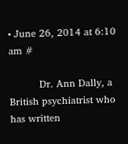• June 26, 2014 at 6:10 am #

          Dr. Ann Dally, a British psychiatrist who has written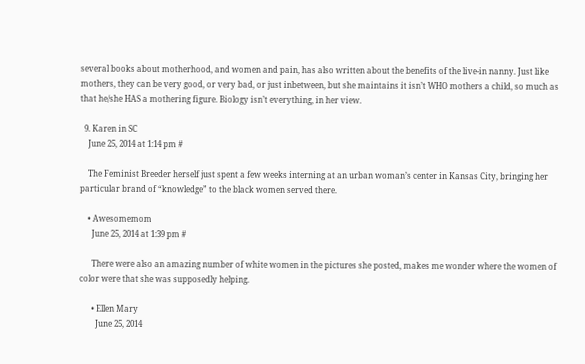several books about motherhood, and women and pain, has also written about the benefits of the live-in nanny. Just like mothers, they can be very good, or very bad, or just inbetween, but she maintains it isn’t WHO mothers a child, so much as that he/she HAS a mothering figure. Biology isn’t everything, in her view.

  9. Karen in SC
    June 25, 2014 at 1:14 pm #

    The Feminist Breeder herself just spent a few weeks interning at an urban woman’s center in Kansas City, bringing her particular brand of “knowledge” to the black women served there.

    • Awesomemom
      June 25, 2014 at 1:39 pm #

      There were also an amazing number of white women in the pictures she posted, makes me wonder where the women of color were that she was supposedly helping.

      • Ellen Mary
        June 25, 2014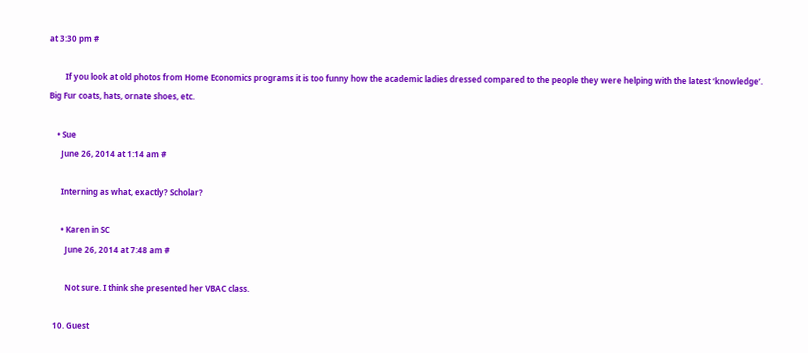at 3:30 pm #

        If you look at old photos from Home Economics programs it is too funny how the academic ladies dressed compared to the people they were helping with the latest ‘knowledge’. Big Fur coats, hats, ornate shoes, etc.

    • Sue
      June 26, 2014 at 1:14 am #

      Interning as what, exactly? Scholar?

      • Karen in SC
        June 26, 2014 at 7:48 am #

        Not sure. I think she presented her VBAC class.

  10. Guest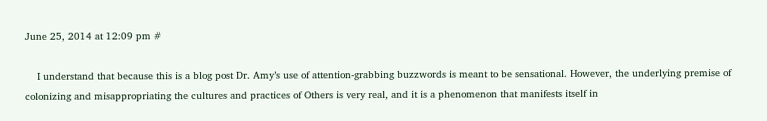June 25, 2014 at 12:09 pm #

    I understand that because this is a blog post Dr. Amy’s use of attention-grabbing buzzwords is meant to be sensational. However, the underlying premise of colonizing and misappropriating the cultures and practices of Others is very real, and it is a phenomenon that manifests itself in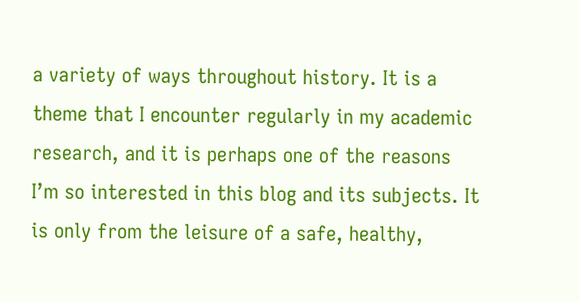a variety of ways throughout history. It is a theme that I encounter regularly in my academic research, and it is perhaps one of the reasons I’m so interested in this blog and its subjects. It is only from the leisure of a safe, healthy,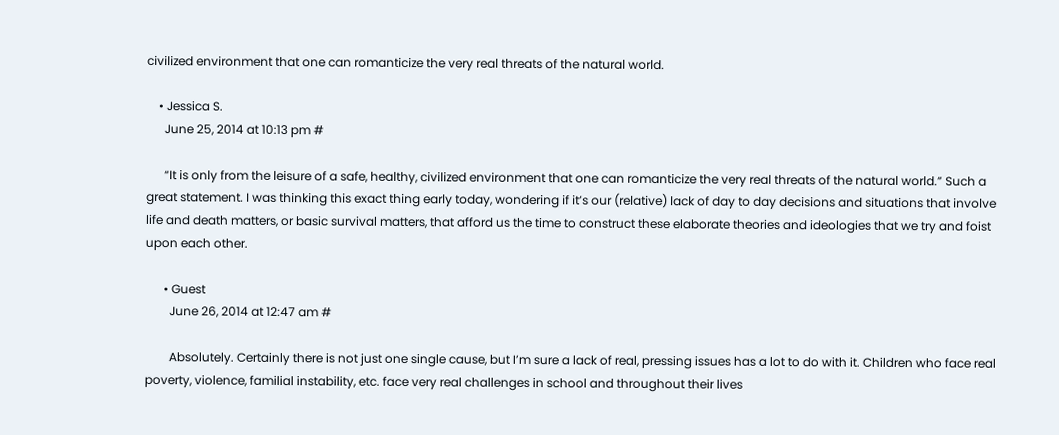civilized environment that one can romanticize the very real threats of the natural world.

    • Jessica S.
      June 25, 2014 at 10:13 pm #

      “It is only from the leisure of a safe, healthy, civilized environment that one can romanticize the very real threats of the natural world.” Such a great statement. I was thinking this exact thing early today, wondering if it’s our (relative) lack of day to day decisions and situations that involve life and death matters, or basic survival matters, that afford us the time to construct these elaborate theories and ideologies that we try and foist upon each other.

      • Guest
        June 26, 2014 at 12:47 am #

        Absolutely. Certainly there is not just one single cause, but I’m sure a lack of real, pressing issues has a lot to do with it. Children who face real poverty, violence, familial instability, etc. face very real challenges in school and throughout their lives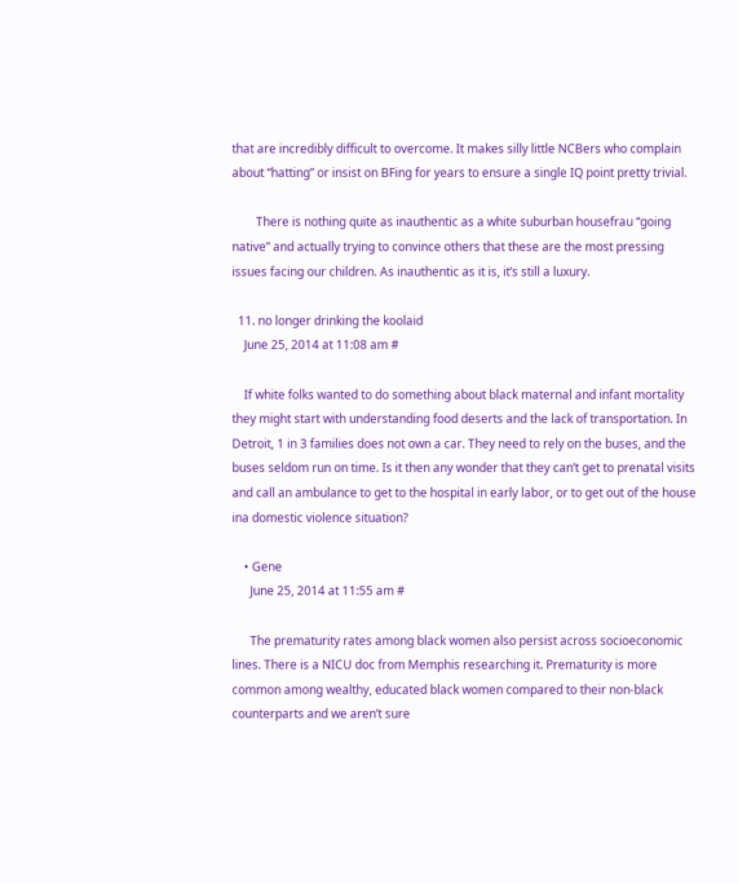that are incredibly difficult to overcome. It makes silly little NCBers who complain about “hatting” or insist on BFing for years to ensure a single IQ point pretty trivial.

        There is nothing quite as inauthentic as a white suburban housefrau “going native” and actually trying to convince others that these are the most pressing issues facing our children. As inauthentic as it is, it’s still a luxury.

  11. no longer drinking the koolaid
    June 25, 2014 at 11:08 am #

    If white folks wanted to do something about black maternal and infant mortality they might start with understanding food deserts and the lack of transportation. In Detroit, 1 in 3 families does not own a car. They need to rely on the buses, and the buses seldom run on time. Is it then any wonder that they can’t get to prenatal visits and call an ambulance to get to the hospital in early labor, or to get out of the house ina domestic violence situation?

    • Gene
      June 25, 2014 at 11:55 am #

      The prematurity rates among black women also persist across socioeconomic lines. There is a NICU doc from Memphis researching it. Prematurity is more common among wealthy, educated black women compared to their non-black counterparts and we aren’t sure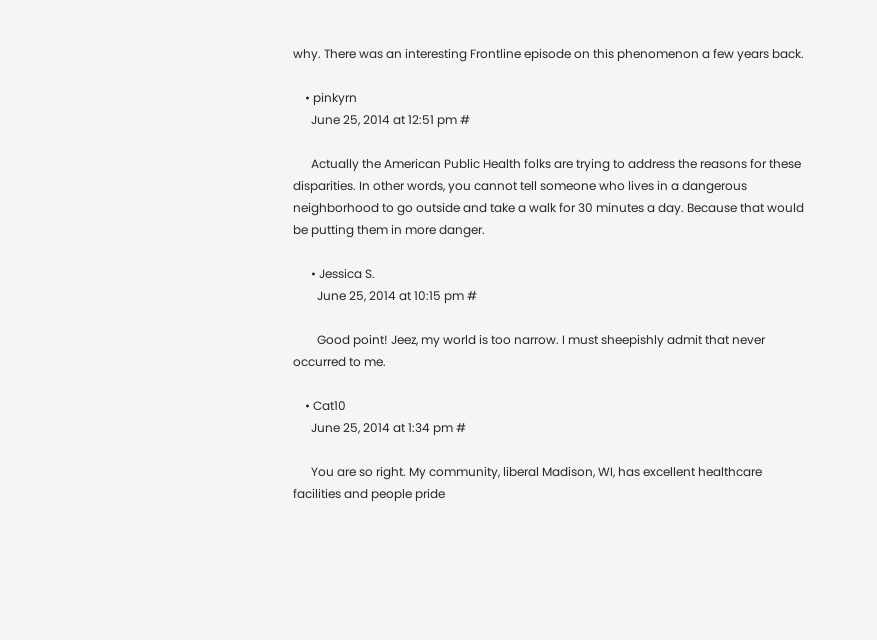why. There was an interesting Frontline episode on this phenomenon a few years back.

    • pinkyrn
      June 25, 2014 at 12:51 pm #

      Actually the American Public Health folks are trying to address the reasons for these disparities. In other words, you cannot tell someone who lives in a dangerous neighborhood to go outside and take a walk for 30 minutes a day. Because that would be putting them in more danger.

      • Jessica S.
        June 25, 2014 at 10:15 pm #

        Good point! Jeez, my world is too narrow. I must sheepishly admit that never occurred to me.

    • Cat10
      June 25, 2014 at 1:34 pm #

      You are so right. My community, liberal Madison, WI, has excellent healthcare facilities and people pride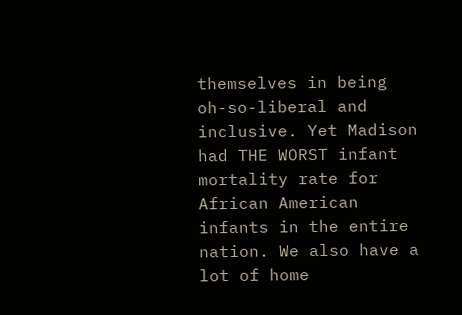themselves in being oh-so-liberal and inclusive. Yet Madison had THE WORST infant mortality rate for African American infants in the entire nation. We also have a lot of home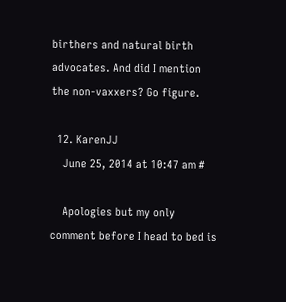birthers and natural birth advocates. And did I mention the non-vaxxers? Go figure.

  12. KarenJJ
    June 25, 2014 at 10:47 am #

    Apologies but my only comment before I head to bed is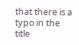that there is a typo in the title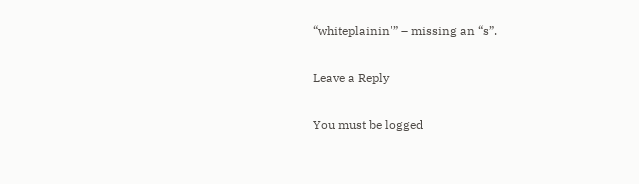“whiteplainin'” – missing an “s”.

Leave a Reply

You must be logged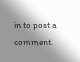in to post a comment.